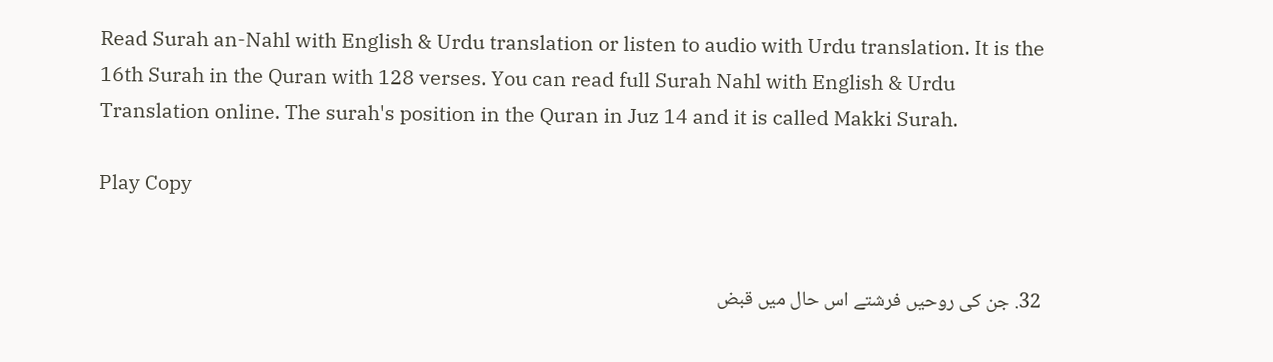Read Surah an-Nahl with English & Urdu translation or listen to audio with Urdu translation. It is the 16th Surah in the Quran with 128 verses. You can read full Surah Nahl with English & Urdu Translation online. The surah's position in the Quran in Juz 14 and it is called Makki Surah.

Play Copy


32. جن کی روحیں فرشتے اس حال میں قبض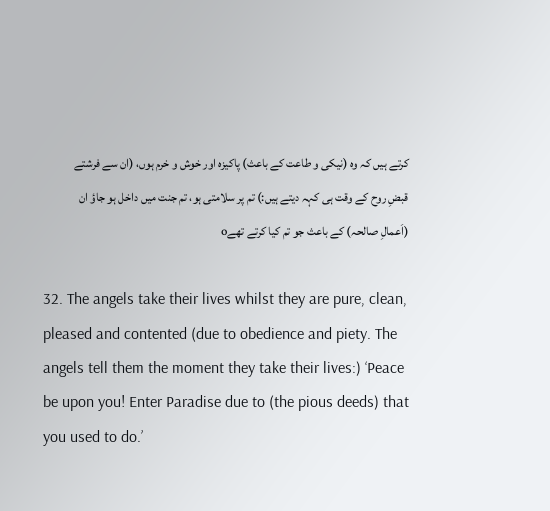کرتے ہیں کہ وہ (نیکی و طاعت کے باعث) پاکیزہ اور خوش و خرم ہوں، (ان سے فرشتے قبضِ روح کے وقت ہی کہہ دیتے ہیں:) تم پر سلامتی ہو، تم جنت میں داخل ہو جاؤ ان (اَعمالِ صالحہ) کے باعث جو تم کیا کرتے تھےo

32. The angels take their lives whilst they are pure, clean, pleased and contented (due to obedience and piety. The angels tell them the moment they take their lives:) ‘Peace be upon you! Enter Paradise due to (the pious deeds) that you used to do.’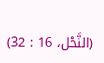(النَّحْل، 16 : 32)